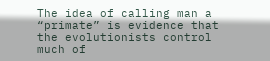The idea of calling man a “primate” is evidence that the evolutionists control much of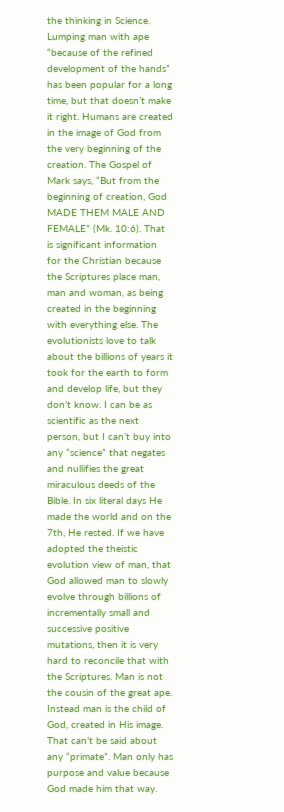the thinking in Science. Lumping man with ape “because of the refined development of the hands” has been popular for a long time, but that doesn’t make it right. Humans are created in the image of God from the very beginning of the creation. The Gospel of Mark says, “But from the beginning of creation, God MADE THEM MALE AND FEMALE” (Mk. 10:6). That is significant information for the Christian because the Scriptures place man, man and woman, as being created in the beginning with everything else. The evolutionists love to talk about the billions of years it took for the earth to form and develop life, but they don’t know. I can be as scientific as the next person, but I can’t buy into any “science” that negates and nullifies the great miraculous deeds of the Bible. In six literal days He made the world and on the 7th, He rested. If we have adopted the theistic evolution view of man, that God allowed man to slowly evolve through billions of incrementally small and successive positive mutations, then it is very hard to reconcile that with the Scriptures. Man is not the cousin of the great ape. Instead man is the child of God, created in His image. That can’t be said about any “primate”. Man only has purpose and value because God made him that way.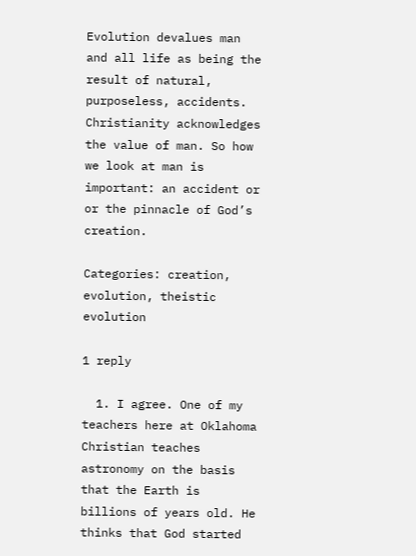Evolution devalues man and all life as being the result of natural, purposeless, accidents. Christianity acknowledges the value of man. So how we look at man is important: an accident or or the pinnacle of God’s creation.

Categories: creation, evolution, theistic evolution

1 reply

  1. I agree. One of my teachers here at Oklahoma Christian teaches astronomy on the basis that the Earth is billions of years old. He thinks that God started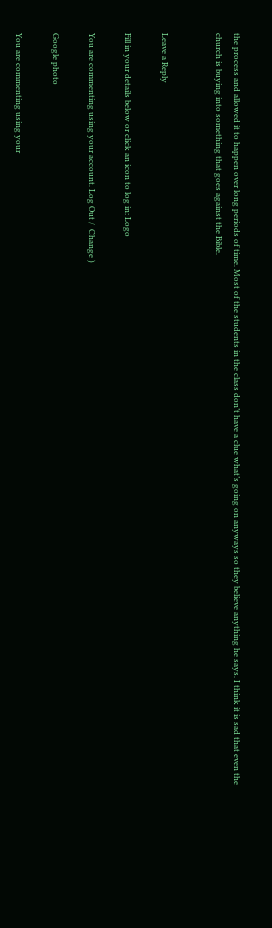the process and allowed it to happen over long periods of time. Most of the students in the class don’t have a clue what’s going on anyways so they believe anything he says. I think it is sad that even the church is buying into something that goes against the Bible.


Leave a Reply

Fill in your details below or click an icon to log in: Logo

You are commenting using your account. Log Out /  Change )

Google photo

You are commenting using your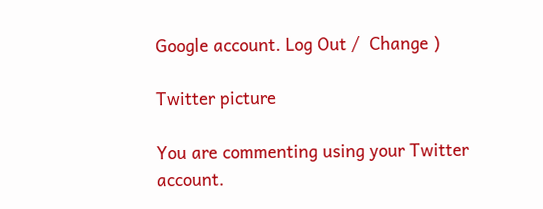Google account. Log Out /  Change )

Twitter picture

You are commenting using your Twitter account.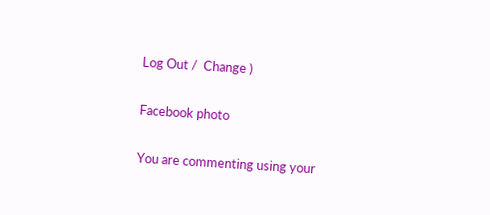Log Out /  Change )

Facebook photo

You are commenting using your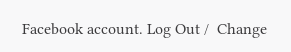Facebook account. Log Out /  Change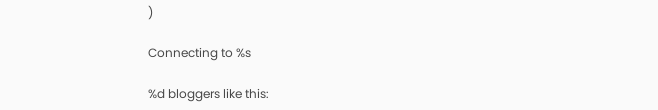)

Connecting to %s

%d bloggers like this: